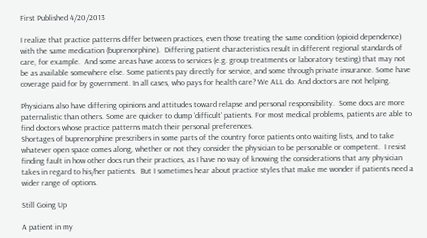First Published 4/20/2013

I realize that practice patterns differ between practices, even those treating the same condition (opioid dependence) with the same medication (buprenorphine).  Differing patient characteristics result in different regional standards of care, for example.  And some areas have access to services (e.g. group treatments or laboratory testing) that may not be as available somewhere else. Some patients pay directly for service, and some through private insurance. Some have coverage paid for by government. In all cases, who pays for health care? We ALL do. And doctors are not helping.

Physicians also have differing opinions and attitudes toward relapse and personal responsibility.  Some docs are more paternalistic than others. Some are quicker to dump ‘difficult’ patients. For most medical problems, patients are able to find doctors whose practice patterns match their personal preferences.
Shortages of buprenorphine prescribers in some parts of the country force patients onto waiting lists, and to take whatever open space comes along, whether or not they consider the physician to be personable or competent.  I resist finding fault in how other docs run their practices, as I have no way of knowing the considerations that any physician takes in regard to his/her patients.  But I sometimes hear about practice styles that make me wonder if patients need a wider range of options.

Still Going Up

A patient in my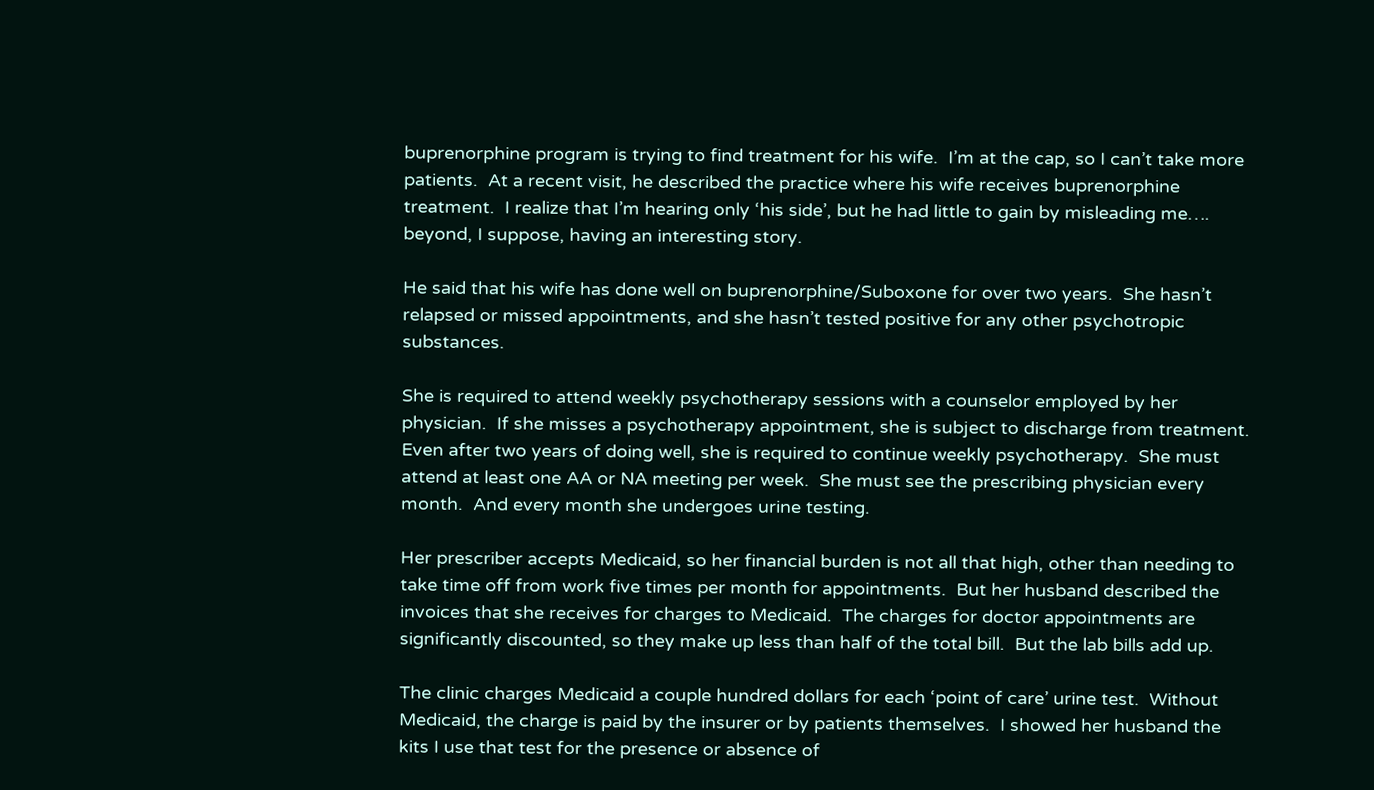buprenorphine program is trying to find treatment for his wife.  I’m at the cap, so I can’t take more patients.  At a recent visit, he described the practice where his wife receives buprenorphine treatment.  I realize that I’m hearing only ‘his side’, but he had little to gain by misleading me…. beyond, I suppose, having an interesting story.

He said that his wife has done well on buprenorphine/Suboxone for over two years.  She hasn’t relapsed or missed appointments, and she hasn’t tested positive for any other psychotropic substances.

She is required to attend weekly psychotherapy sessions with a counselor employed by her physician.  If she misses a psychotherapy appointment, she is subject to discharge from treatment.  Even after two years of doing well, she is required to continue weekly psychotherapy.  She must attend at least one AA or NA meeting per week.  She must see the prescribing physician every month.  And every month she undergoes urine testing.

Her prescriber accepts Medicaid, so her financial burden is not all that high, other than needing to take time off from work five times per month for appointments.  But her husband described the invoices that she receives for charges to Medicaid.  The charges for doctor appointments are significantly discounted, so they make up less than half of the total bill.  But the lab bills add up.

The clinic charges Medicaid a couple hundred dollars for each ‘point of care’ urine test.  Without Medicaid, the charge is paid by the insurer or by patients themselves.  I showed her husband the kits I use that test for the presence or absence of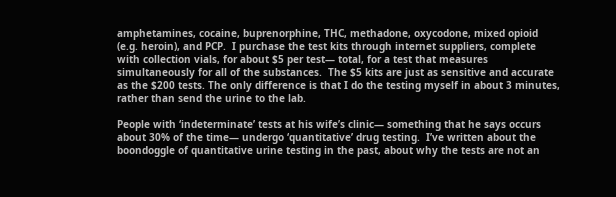amphetamines, cocaine, buprenorphine, THC, methadone, oxycodone, mixed opioid (e.g. heroin), and PCP.  I purchase the test kits through internet suppliers, complete with collection vials, for about $5 per test— total, for a test that measures simultaneously for all of the substances.  The $5 kits are just as sensitive and accurate as the $200 tests. The only difference is that I do the testing myself in about 3 minutes, rather than send the urine to the lab.

People with ‘indeterminate’ tests at his wife’s clinic— something that he says occurs about 30% of the time— undergo ‘quantitative’ drug testing.  I’ve written about the boondoggle of quantitative urine testing in the past, about why the tests are not an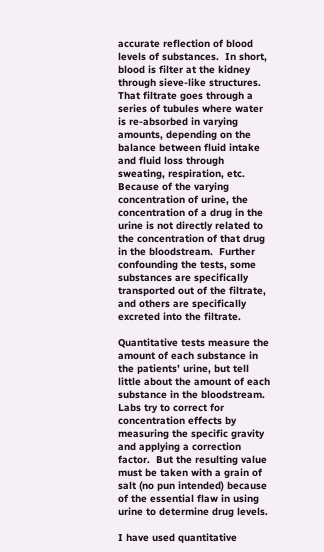accurate reflection of blood levels of substances.  In short, blood is filter at the kidney through sieve-like structures.  That filtrate goes through a series of tubules where water is re-absorbed in varying amounts, depending on the balance between fluid intake and fluid loss through sweating, respiration, etc.  Because of the varying concentration of urine, the concentration of a drug in the urine is not directly related to the concentration of that drug in the bloodstream.  Further confounding the tests, some substances are specifically transported out of the filtrate, and others are specifically excreted into the filtrate.

Quantitative tests measure the amount of each substance in the patients’ urine, but tell little about the amount of each substance in the bloodstream.  Labs try to correct for concentration effects by measuring the specific gravity and applying a correction factor.  But the resulting value must be taken with a grain of salt (no pun intended) because of the essential flaw in using urine to determine drug levels.

I have used quantitative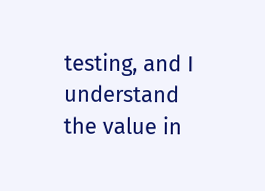testing, and I understand the value in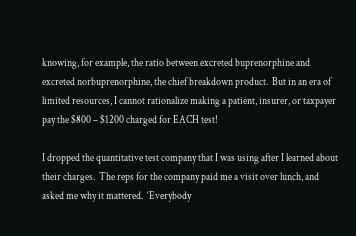knowing, for example, the ratio between excreted buprenorphine and excreted norbuprenorphine, the chief breakdown product.  But in an era of limited resources, I cannot rationalize making a patient, insurer, or taxpayer pay the $800 – $1200 charged for EACH test!

I dropped the quantitative test company that I was using after I learned about their charges.  The reps for the company paid me a visit over lunch, and asked me why it mattered.  ‘Everybody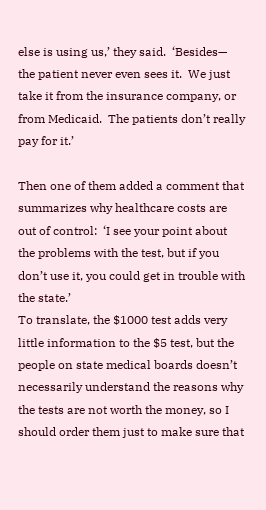else is using us,’ they said.  ‘Besides— the patient never even sees it.  We just take it from the insurance company, or from Medicaid.  The patients don’t really pay for it.’

Then one of them added a comment that summarizes why healthcare costs are out of control:  ‘I see your point about the problems with the test, but if you don’t use it, you could get in trouble with the state.’
To translate, the $1000 test adds very little information to the $5 test, but the people on state medical boards doesn’t necessarily understand the reasons why the tests are not worth the money, so I should order them just to make sure that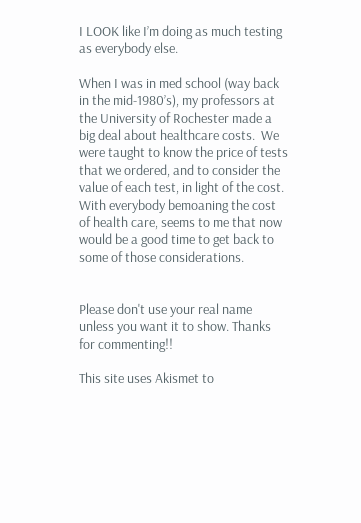I LOOK like I’m doing as much testing as everybody else.

When I was in med school (way back in the mid-1980’s), my professors at the University of Rochester made a big deal about healthcare costs.  We were taught to know the price of tests that we ordered, and to consider the value of each test, in light of the cost. With everybody bemoaning the cost of health care, seems to me that now would be a good time to get back to some of those considerations.


Please don't use your real name unless you want it to show. Thanks for commenting!!

This site uses Akismet to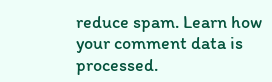reduce spam. Learn how your comment data is processed.